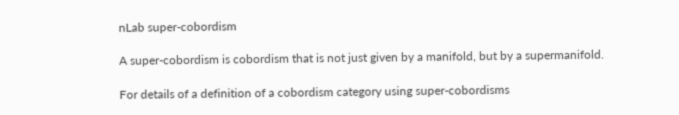nLab super-cobordism

A super-cobordism is cobordism that is not just given by a manifold, but by a supermanifold.

For details of a definition of a cobordism category using super-cobordisms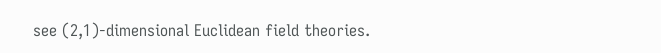see (2,1)-dimensional Euclidean field theories.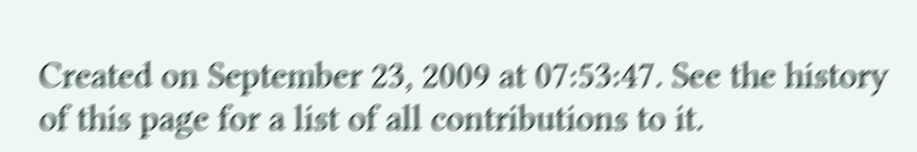Created on September 23, 2009 at 07:53:47. See the history of this page for a list of all contributions to it.